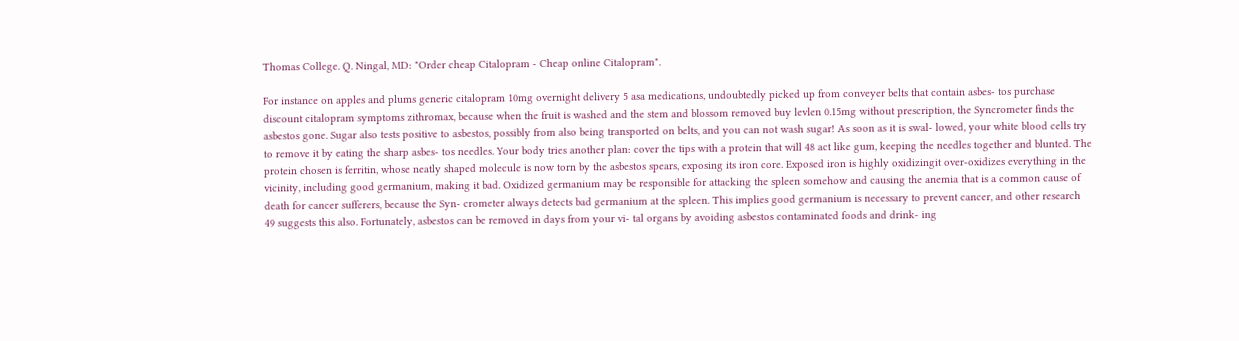Thomas College. Q. Ningal, MD: "Order cheap Citalopram - Cheap online Citalopram".

For instance on apples and plums generic citalopram 10mg overnight delivery 5 asa medications, undoubtedly picked up from conveyer belts that contain asbes- tos purchase discount citalopram symptoms zithromax, because when the fruit is washed and the stem and blossom removed buy levlen 0.15mg without prescription, the Syncrometer finds the asbestos gone. Sugar also tests positive to asbestos, possibly from also being transported on belts, and you can not wash sugar! As soon as it is swal- lowed, your white blood cells try to remove it by eating the sharp asbes- tos needles. Your body tries another plan: cover the tips with a protein that will 48 act like gum, keeping the needles together and blunted. The protein chosen is ferritin, whose neatly shaped molecule is now torn by the asbestos spears, exposing its iron core. Exposed iron is highly oxidizingit over-oxidizes everything in the vicinity, including good germanium, making it bad. Oxidized germanium may be responsible for attacking the spleen somehow and causing the anemia that is a common cause of death for cancer sufferers, because the Syn- crometer always detects bad germanium at the spleen. This implies good germanium is necessary to prevent cancer, and other research 49 suggests this also. Fortunately, asbestos can be removed in days from your vi- tal organs by avoiding asbestos contaminated foods and drink- ing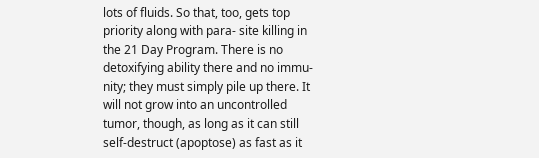lots of fluids. So that, too, gets top priority along with para- site killing in the 21 Day Program. There is no detoxifying ability there and no immu- nity; they must simply pile up there. It will not grow into an uncontrolled tumor, though, as long as it can still self-destruct (apoptose) as fast as it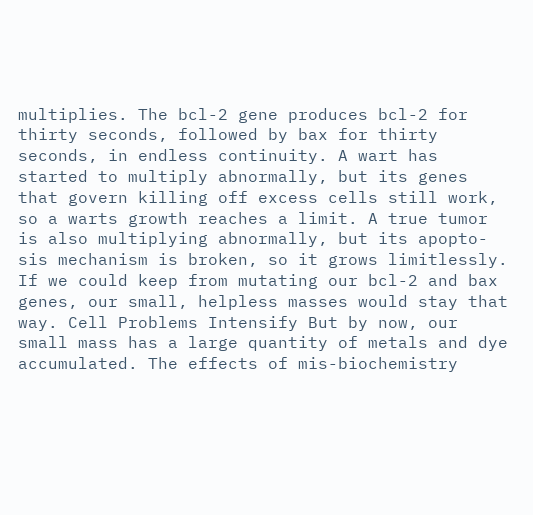multiplies. The bcl-2 gene produces bcl-2 for thirty seconds, followed by bax for thirty seconds, in endless continuity. A wart has started to multiply abnormally, but its genes that govern killing off excess cells still work, so a warts growth reaches a limit. A true tumor is also multiplying abnormally, but its apopto- sis mechanism is broken, so it grows limitlessly. If we could keep from mutating our bcl-2 and bax genes, our small, helpless masses would stay that way. Cell Problems Intensify But by now, our small mass has a large quantity of metals and dye accumulated. The effects of mis-biochemistry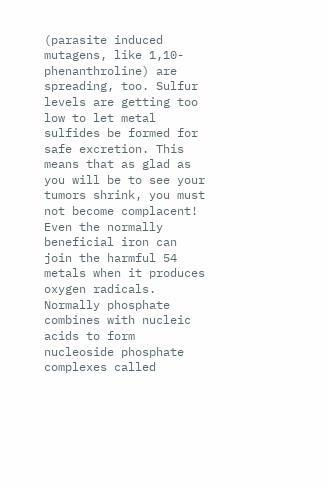(parasite induced mutagens, like 1,10-phenanthroline) are spreading, too. Sulfur levels are getting too low to let metal sulfides be formed for safe excretion. This means that as glad as you will be to see your tumors shrink, you must not become complacent! Even the normally beneficial iron can join the harmful 54 metals when it produces oxygen radicals. Normally phosphate combines with nucleic acids to form nucleoside phosphate complexes called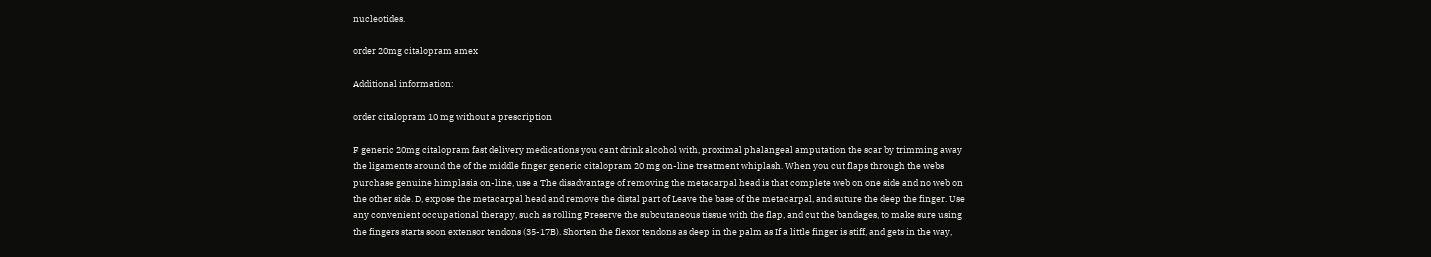nucleotides.

order 20mg citalopram amex

Additional information:

order citalopram 10 mg without a prescription

F generic 20mg citalopram fast delivery medications you cant drink alcohol with, proximal phalangeal amputation the scar by trimming away the ligaments around the of the middle finger generic citalopram 20 mg on-line treatment whiplash. When you cut flaps through the webs purchase genuine himplasia on-line, use a The disadvantage of removing the metacarpal head is that complete web on one side and no web on the other side. D, expose the metacarpal head and remove the distal part of Leave the base of the metacarpal, and suture the deep the finger. Use any convenient occupational therapy, such as rolling Preserve the subcutaneous tissue with the flap, and cut the bandages, to make sure using the fingers starts soon extensor tendons (35-17B). Shorten the flexor tendons as deep in the palm as If a little finger is stiff, and gets in the way,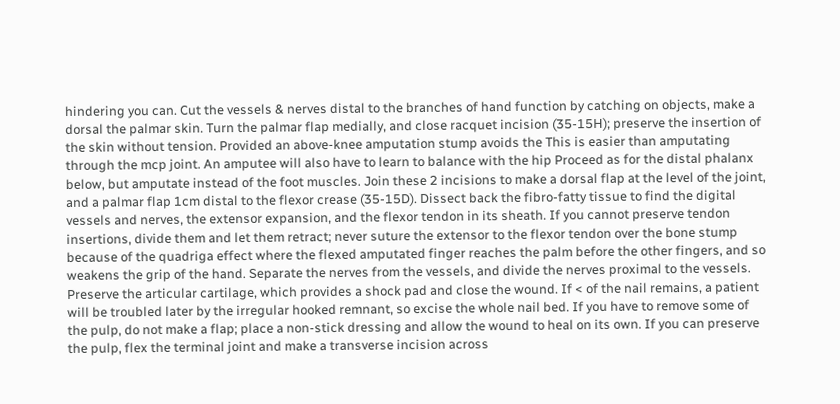hindering you can. Cut the vessels & nerves distal to the branches of hand function by catching on objects, make a dorsal the palmar skin. Turn the palmar flap medially, and close racquet incision (35-15H); preserve the insertion of the skin without tension. Provided an above-knee amputation stump avoids the This is easier than amputating through the mcp joint. An amputee will also have to learn to balance with the hip Proceed as for the distal phalanx below, but amputate instead of the foot muscles. Join these 2 incisions to make a dorsal flap at the level of the joint, and a palmar flap 1cm distal to the flexor crease (35-15D). Dissect back the fibro-fatty tissue to find the digital vessels and nerves, the extensor expansion, and the flexor tendon in its sheath. If you cannot preserve tendon insertions, divide them and let them retract; never suture the extensor to the flexor tendon over the bone stump because of the quadriga effect where the flexed amputated finger reaches the palm before the other fingers, and so weakens the grip of the hand. Separate the nerves from the vessels, and divide the nerves proximal to the vessels. Preserve the articular cartilage, which provides a shock pad and close the wound. If < of the nail remains, a patient will be troubled later by the irregular hooked remnant, so excise the whole nail bed. If you have to remove some of the pulp, do not make a flap; place a non-stick dressing and allow the wound to heal on its own. If you can preserve the pulp, flex the terminal joint and make a transverse incision across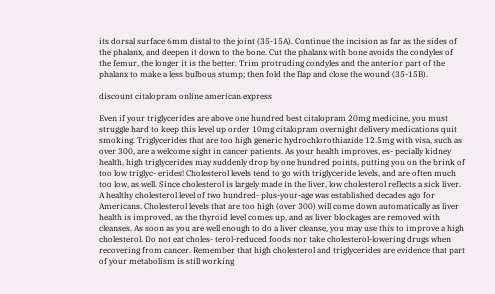its dorsal surface 6mm distal to the joint (35-15A). Continue the incision as far as the sides of the phalanx, and deepen it down to the bone. Cut the phalanx with bone avoids the condyles of the femur, the longer it is the better. Trim protruding condyles and the anterior part of the phalanx to make a less bulbous stump; then fold the flap and close the wound (35-15B).

discount citalopram online american express

Even if your triglycerides are above one hundred best citalopram 20mg medicine, you must struggle hard to keep this level up order 10mg citalopram overnight delivery medications quit smoking. Triglycerides that are too high generic hydrochlorothiazide 12.5mg with visa, such as over 300, are a welcome sight in cancer patients. As your health improves, es- pecially kidney health, high triglycerides may suddenly drop by one hundred points, putting you on the brink of too low triglyc- erides! Cholesterol levels tend to go with triglyceride levels, and are often much too low, as well. Since cholesterol is largely made in the liver, low cholesterol reflects a sick liver. A healthy cholesterol level of two hundred- plus-your-age was established decades ago for Americans. Cholesterol levels that are too high (over 300) will come down automatically as liver health is improved, as the thyroid level comes up, and as liver blockages are removed with cleanses. As soon as you are well enough to do a liver cleanse, you may use this to improve a high cholesterol. Do not eat choles- terol-reduced foods nor take cholesterol-lowering drugs when recovering from cancer. Remember that high cholesterol and triglycerides are evidence that part of your metabolism is still working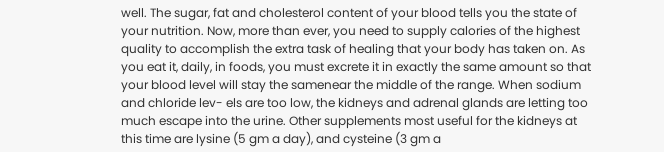well. The sugar, fat and cholesterol content of your blood tells you the state of your nutrition. Now, more than ever, you need to supply calories of the highest quality to accomplish the extra task of healing that your body has taken on. As you eat it, daily, in foods, you must excrete it in exactly the same amount so that your blood level will stay the samenear the middle of the range. When sodium and chloride lev- els are too low, the kidneys and adrenal glands are letting too much escape into the urine. Other supplements most useful for the kidneys at this time are lysine (5 gm a day), and cysteine (3 gm a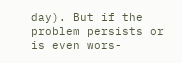day). But if the problem persists or is even wors-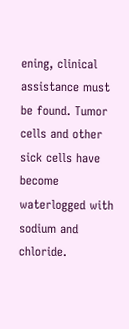ening, clinical assistance must be found. Tumor cells and other sick cells have become waterlogged with sodium and chloride.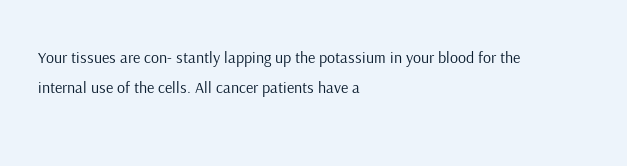Your tissues are con- stantly lapping up the potassium in your blood for the internal use of the cells. All cancer patients have a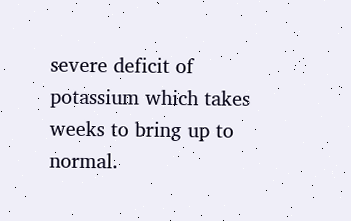severe deficit of potassium which takes weeks to bring up to normal.